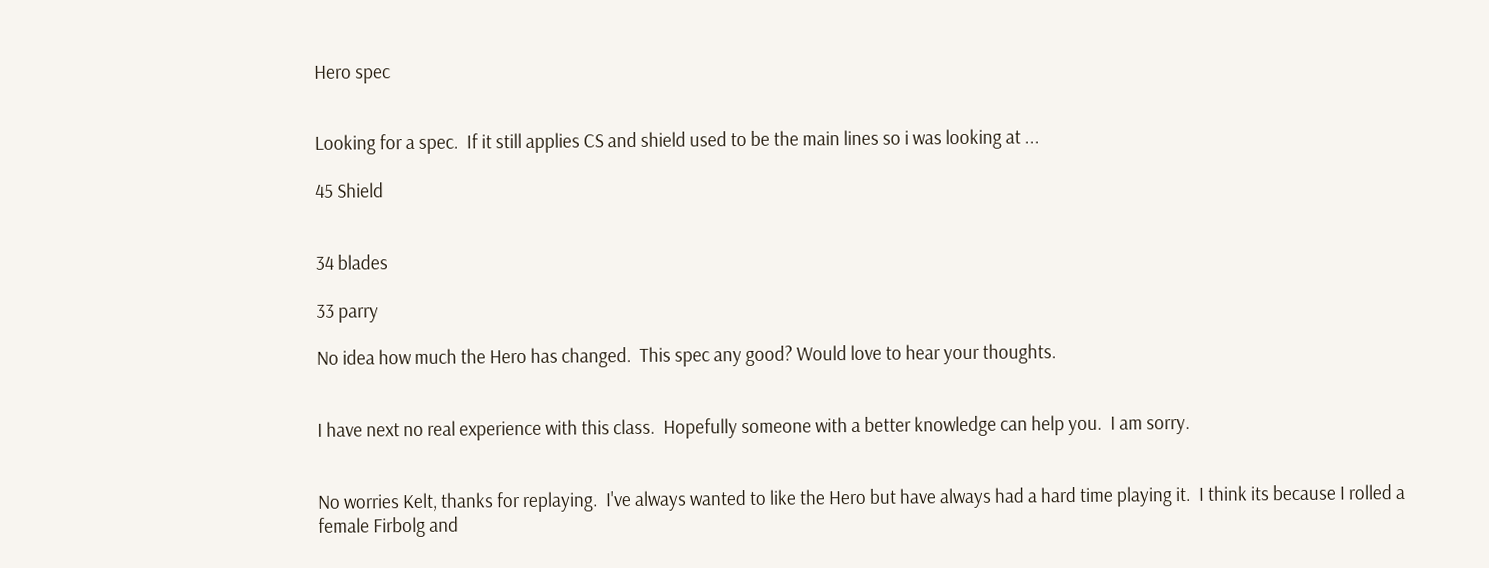Hero spec


Looking for a spec.  If it still applies CS and shield used to be the main lines so i was looking at ...

45 Shield


34 blades

33 parry

No idea how much the Hero has changed.  This spec any good? Would love to hear your thoughts.


I have next no real experience with this class.  Hopefully someone with a better knowledge can help you.  I am sorry.


No worries Kelt, thanks for replaying.  I've always wanted to like the Hero but have always had a hard time playing it.  I think its because I rolled a female Firbolg and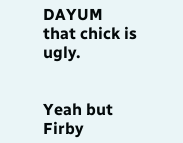DAYUM that chick is ugly.


Yeah but Firby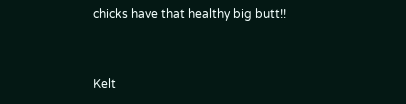chicks have that healthy big butt!!


Kelt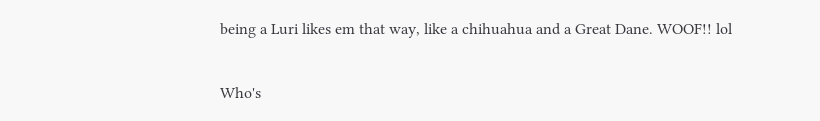being a Luri likes em that way, like a chihuahua and a Great Dane. WOOF!! lol

Who's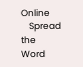Online
    Spread the Word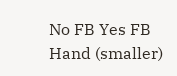No FB Yes FB Hand (smaller)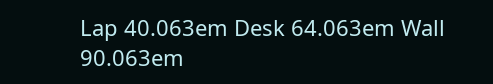Lap 40.063em Desk 64.063em Wall 90.063em